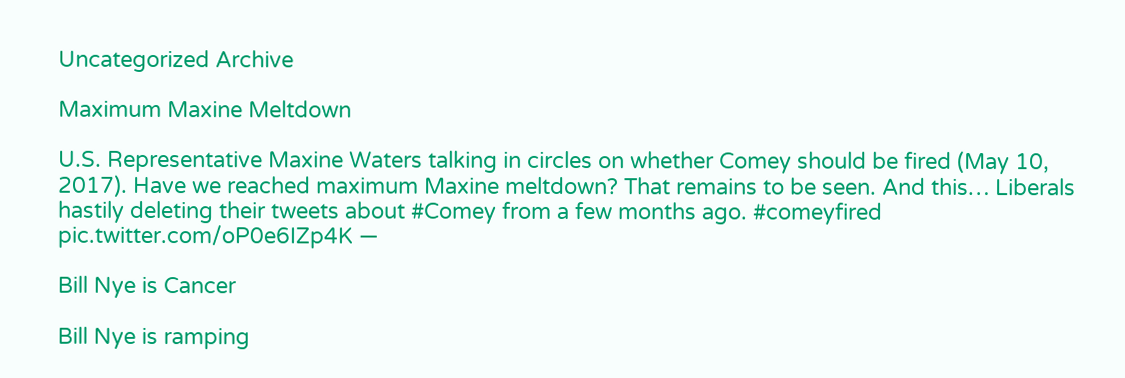Uncategorized Archive

Maximum Maxine Meltdown

U.S. Representative Maxine Waters talking in circles on whether Comey should be fired (May 10, 2017). Have we reached maximum Maxine meltdown? That remains to be seen. And this… Liberals hastily deleting their tweets about #Comey from a few months ago. #comeyfired pic.twitter.com/oP0e6IZp4K —

Bill Nye is Cancer

Bill Nye is ramping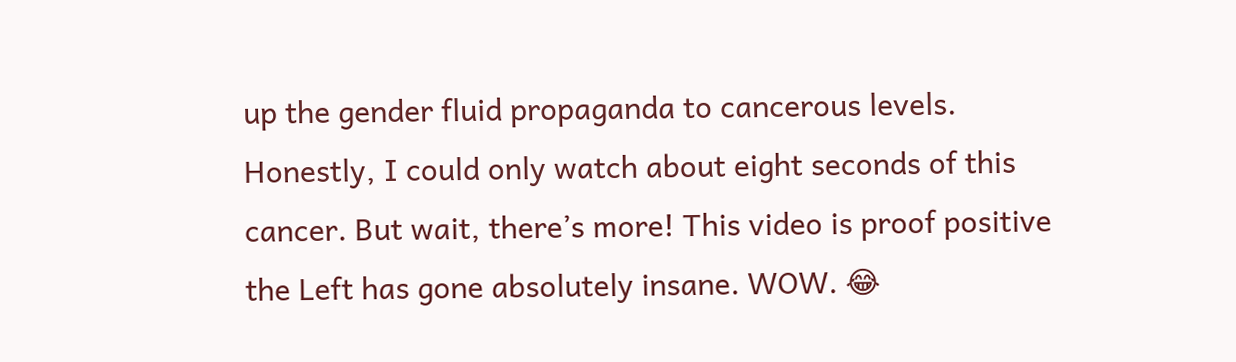up the gender fluid propaganda to cancerous levels. Honestly, I could only watch about eight seconds of this cancer. But wait, there’s more! This video is proof positive the Left has gone absolutely insane. WOW. 😂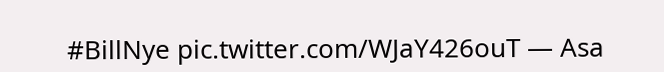#BillNye pic.twitter.com/WJaY426ouT — Asa